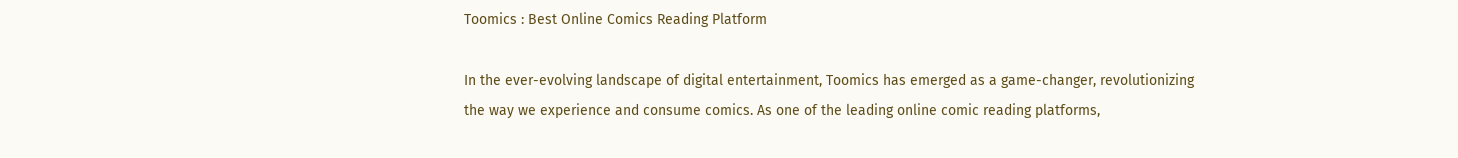Toomics : Best Online Comics Reading Platform

In the ever-evolving landscape of digital entertainment, Toomics has emerged as a game-changer, revolutionizing the way we experience and consume comics. As one of the leading online comic reading platforms,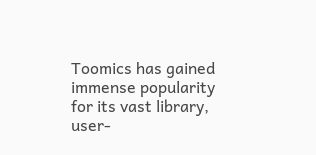Toomics has gained immense popularity for its vast library, user-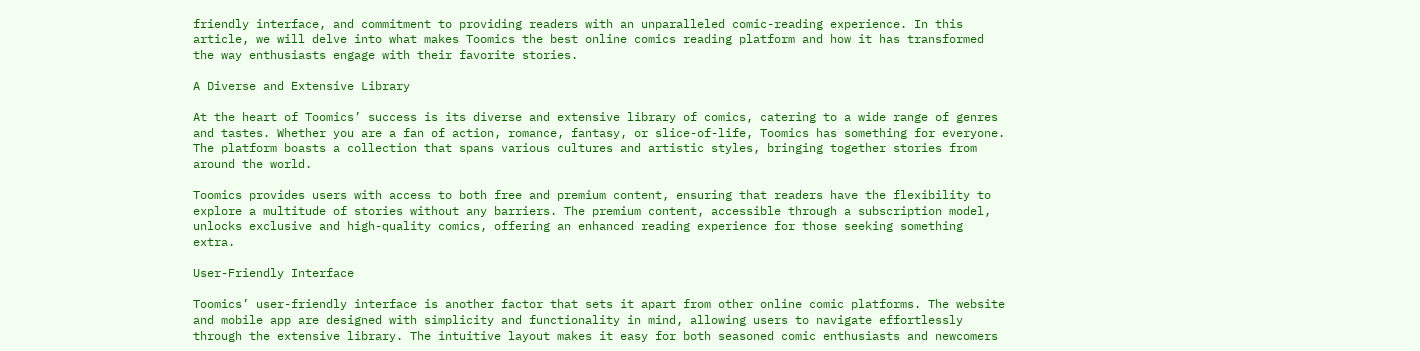friendly interface, and commitment to providing readers with an unparalleled comic-reading experience. In this article, we will delve into what makes Toomics the best online comics reading platform and how it has transformed the way enthusiasts engage with their favorite stories.

A Diverse and Extensive Library

At the heart of Toomics’ success is its diverse and extensive library of comics, catering to a wide range of genres and tastes. Whether you are a fan of action, romance, fantasy, or slice-of-life, Toomics has something for everyone. The platform boasts a collection that spans various cultures and artistic styles, bringing together stories from around the world.

Toomics provides users with access to both free and premium content, ensuring that readers have the flexibility to explore a multitude of stories without any barriers. The premium content, accessible through a subscription model, unlocks exclusive and high-quality comics, offering an enhanced reading experience for those seeking something extra.

User-Friendly Interface

Toomics’ user-friendly interface is another factor that sets it apart from other online comic platforms. The website and mobile app are designed with simplicity and functionality in mind, allowing users to navigate effortlessly through the extensive library. The intuitive layout makes it easy for both seasoned comic enthusiasts and newcomers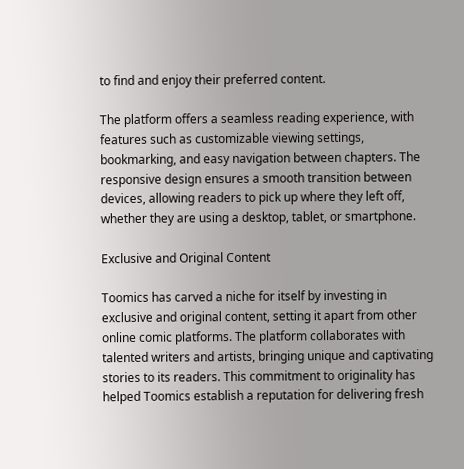to find and enjoy their preferred content.

The platform offers a seamless reading experience, with features such as customizable viewing settings, bookmarking, and easy navigation between chapters. The responsive design ensures a smooth transition between devices, allowing readers to pick up where they left off, whether they are using a desktop, tablet, or smartphone.

Exclusive and Original Content

Toomics has carved a niche for itself by investing in exclusive and original content, setting it apart from other online comic platforms. The platform collaborates with talented writers and artists, bringing unique and captivating stories to its readers. This commitment to originality has helped Toomics establish a reputation for delivering fresh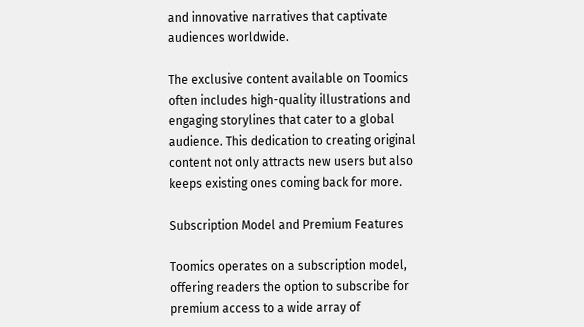and innovative narratives that captivate audiences worldwide.

The exclusive content available on Toomics often includes high-quality illustrations and engaging storylines that cater to a global audience. This dedication to creating original content not only attracts new users but also keeps existing ones coming back for more.

Subscription Model and Premium Features

Toomics operates on a subscription model, offering readers the option to subscribe for premium access to a wide array of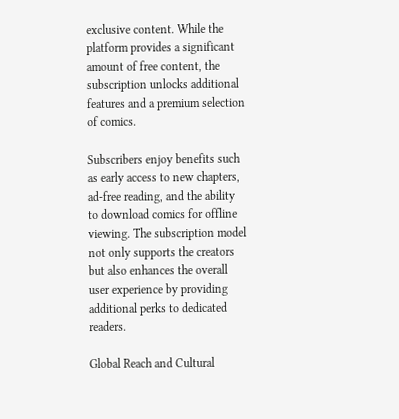exclusive content. While the platform provides a significant amount of free content, the subscription unlocks additional features and a premium selection of comics.

Subscribers enjoy benefits such as early access to new chapters, ad-free reading, and the ability to download comics for offline viewing. The subscription model not only supports the creators but also enhances the overall user experience by providing additional perks to dedicated readers.

Global Reach and Cultural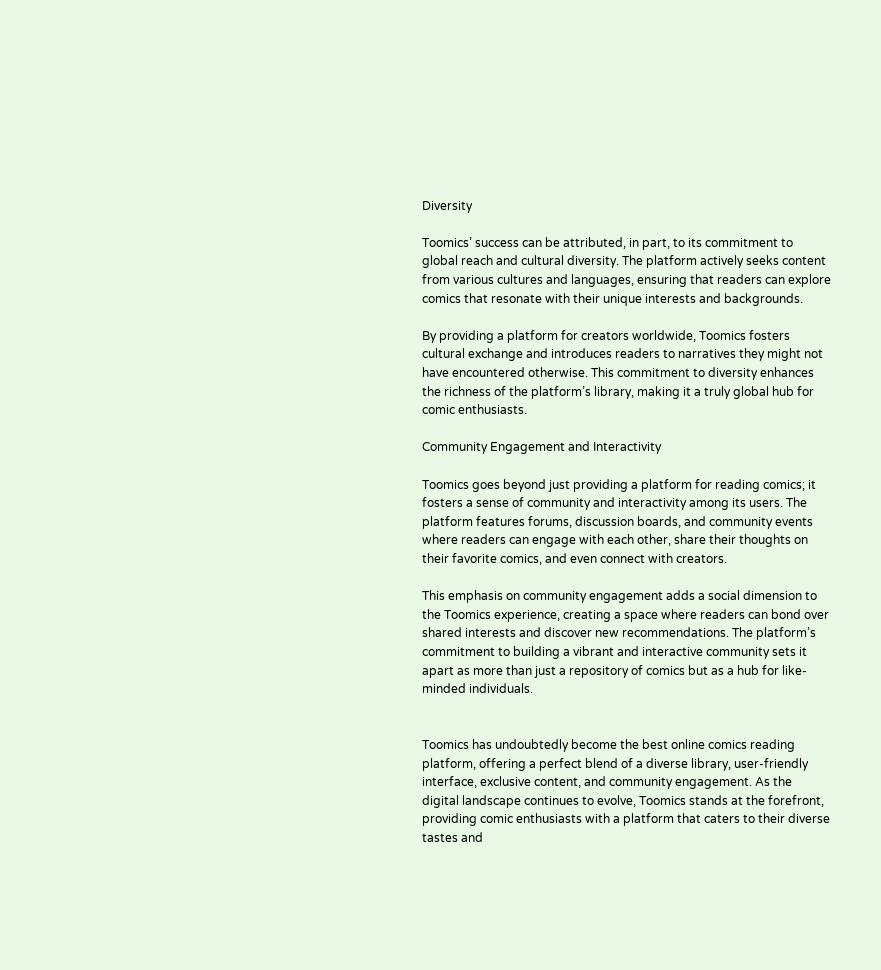Diversity

Toomics’ success can be attributed, in part, to its commitment to global reach and cultural diversity. The platform actively seeks content from various cultures and languages, ensuring that readers can explore comics that resonate with their unique interests and backgrounds.

By providing a platform for creators worldwide, Toomics fosters cultural exchange and introduces readers to narratives they might not have encountered otherwise. This commitment to diversity enhances the richness of the platform’s library, making it a truly global hub for comic enthusiasts.

Community Engagement and Interactivity

Toomics goes beyond just providing a platform for reading comics; it fosters a sense of community and interactivity among its users. The platform features forums, discussion boards, and community events where readers can engage with each other, share their thoughts on their favorite comics, and even connect with creators.

This emphasis on community engagement adds a social dimension to the Toomics experience, creating a space where readers can bond over shared interests and discover new recommendations. The platform’s commitment to building a vibrant and interactive community sets it apart as more than just a repository of comics but as a hub for like-minded individuals.


Toomics has undoubtedly become the best online comics reading platform, offering a perfect blend of a diverse library, user-friendly interface, exclusive content, and community engagement. As the digital landscape continues to evolve, Toomics stands at the forefront, providing comic enthusiasts with a platform that caters to their diverse tastes and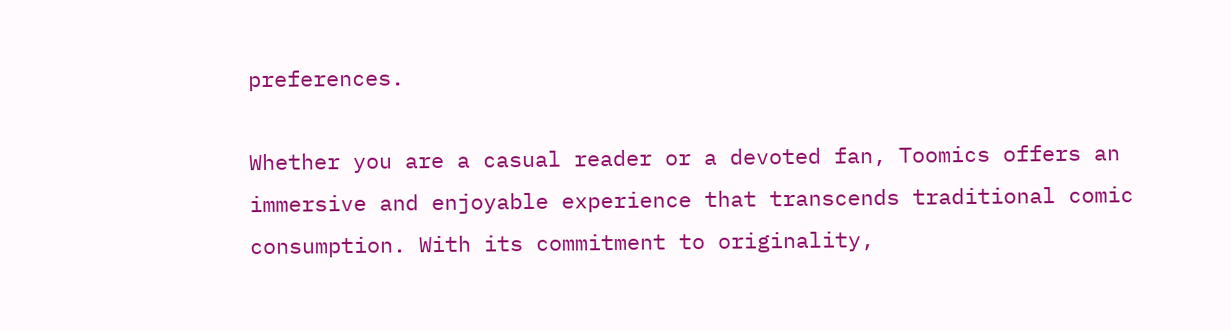preferences.

Whether you are a casual reader or a devoted fan, Toomics offers an immersive and enjoyable experience that transcends traditional comic consumption. With its commitment to originality,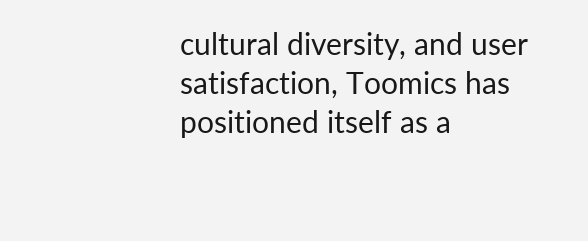cultural diversity, and user satisfaction, Toomics has positioned itself as a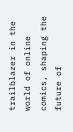trailblazer in the world of online comics, shaping the future of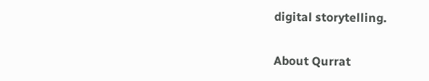digital storytelling.

About Qurrat